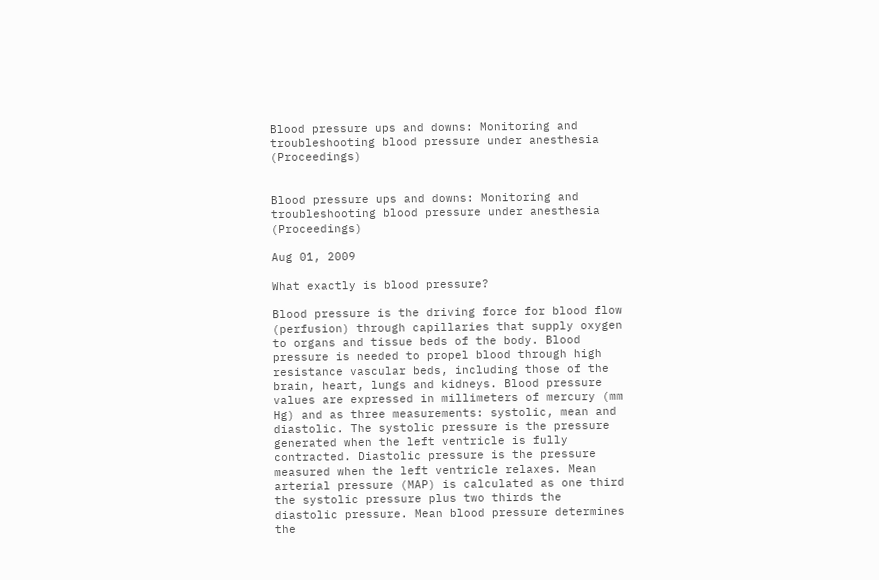Blood pressure ups and downs: Monitoring and troubleshooting blood pressure under anesthesia (Proceedings)


Blood pressure ups and downs: Monitoring and troubleshooting blood pressure under anesthesia (Proceedings)

Aug 01, 2009

What exactly is blood pressure?

Blood pressure is the driving force for blood flow (perfusion) through capillaries that supply oxygen to organs and tissue beds of the body. Blood pressure is needed to propel blood through high resistance vascular beds, including those of the brain, heart, lungs and kidneys. Blood pressure values are expressed in millimeters of mercury (mm Hg) and as three measurements: systolic, mean and diastolic. The systolic pressure is the pressure generated when the left ventricle is fully contracted. Diastolic pressure is the pressure measured when the left ventricle relaxes. Mean arterial pressure (MAP) is calculated as one third the systolic pressure plus two thirds the diastolic pressure. Mean blood pressure determines the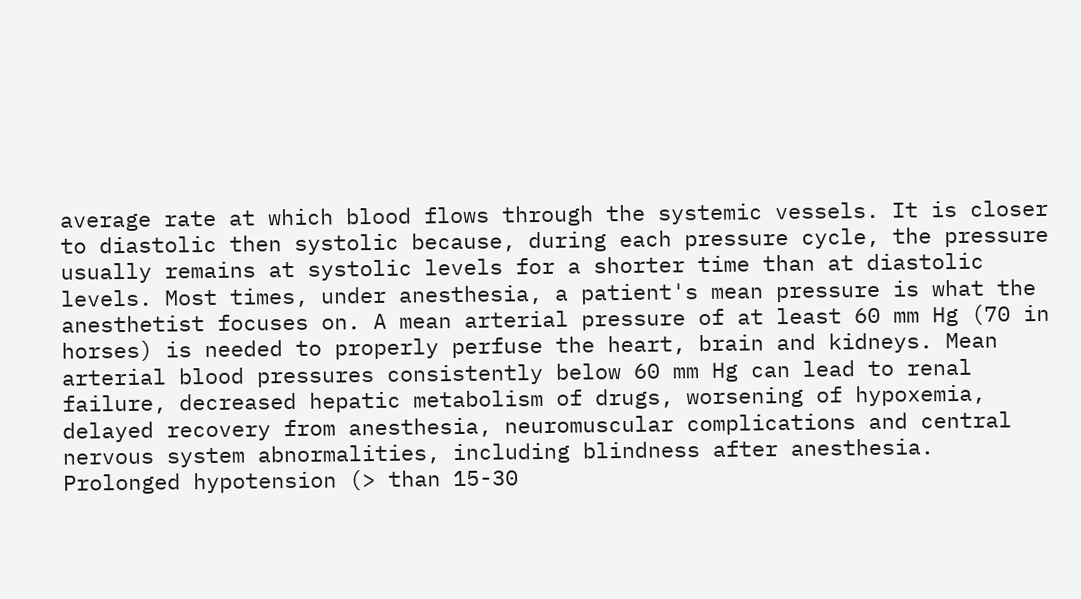average rate at which blood flows through the systemic vessels. It is closer to diastolic then systolic because, during each pressure cycle, the pressure usually remains at systolic levels for a shorter time than at diastolic levels. Most times, under anesthesia, a patient's mean pressure is what the anesthetist focuses on. A mean arterial pressure of at least 60 mm Hg (70 in horses) is needed to properly perfuse the heart, brain and kidneys. Mean arterial blood pressures consistently below 60 mm Hg can lead to renal failure, decreased hepatic metabolism of drugs, worsening of hypoxemia, delayed recovery from anesthesia, neuromuscular complications and central nervous system abnormalities, including blindness after anesthesia. Prolonged hypotension (> than 15-30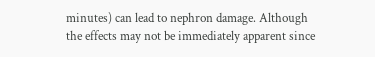minutes) can lead to nephron damage. Although the effects may not be immediately apparent since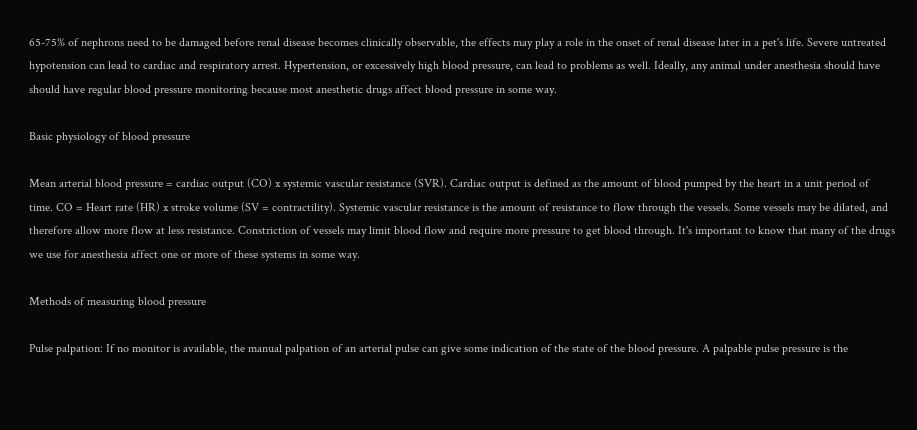65-75% of nephrons need to be damaged before renal disease becomes clinically observable, the effects may play a role in the onset of renal disease later in a pet's life. Severe untreated hypotension can lead to cardiac and respiratory arrest. Hypertension, or excessively high blood pressure, can lead to problems as well. Ideally, any animal under anesthesia should have should have regular blood pressure monitoring because most anesthetic drugs affect blood pressure in some way.

Basic physiology of blood pressure

Mean arterial blood pressure = cardiac output (CO) x systemic vascular resistance (SVR). Cardiac output is defined as the amount of blood pumped by the heart in a unit period of time. CO = Heart rate (HR) x stroke volume (SV = contractility). Systemic vascular resistance is the amount of resistance to flow through the vessels. Some vessels may be dilated, and therefore allow more flow at less resistance. Constriction of vessels may limit blood flow and require more pressure to get blood through. It's important to know that many of the drugs we use for anesthesia affect one or more of these systems in some way.

Methods of measuring blood pressure

Pulse palpation: If no monitor is available, the manual palpation of an arterial pulse can give some indication of the state of the blood pressure. A palpable pulse pressure is the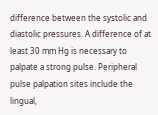difference between the systolic and diastolic pressures. A difference of at least 30 mm Hg is necessary to palpate a strong pulse. Peripheral pulse palpation sites include the lingual,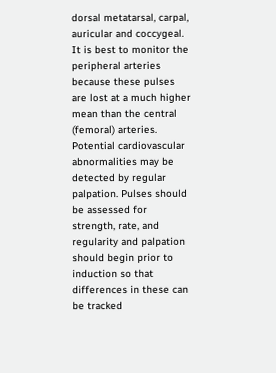dorsal metatarsal, carpal, auricular and coccygeal. It is best to monitor the peripheral arteries because these pulses are lost at a much higher mean than the central (femoral) arteries. Potential cardiovascular abnormalities may be detected by regular palpation. Pulses should be assessed for strength, rate, and regularity and palpation should begin prior to induction so that differences in these can be tracked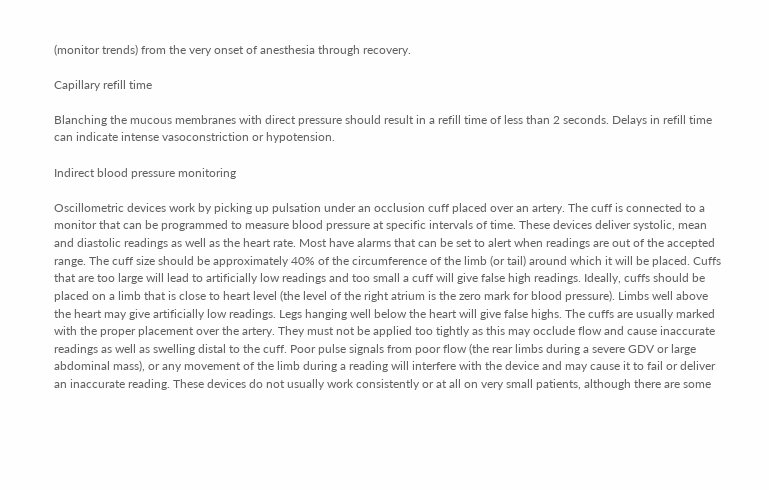(monitor trends) from the very onset of anesthesia through recovery.

Capillary refill time

Blanching the mucous membranes with direct pressure should result in a refill time of less than 2 seconds. Delays in refill time can indicate intense vasoconstriction or hypotension.

Indirect blood pressure monitoring

Oscillometric devices work by picking up pulsation under an occlusion cuff placed over an artery. The cuff is connected to a monitor that can be programmed to measure blood pressure at specific intervals of time. These devices deliver systolic, mean and diastolic readings as well as the heart rate. Most have alarms that can be set to alert when readings are out of the accepted range. The cuff size should be approximately 40% of the circumference of the limb (or tail) around which it will be placed. Cuffs that are too large will lead to artificially low readings and too small a cuff will give false high readings. Ideally, cuffs should be placed on a limb that is close to heart level (the level of the right atrium is the zero mark for blood pressure). Limbs well above the heart may give artificially low readings. Legs hanging well below the heart will give false highs. The cuffs are usually marked with the proper placement over the artery. They must not be applied too tightly as this may occlude flow and cause inaccurate readings as well as swelling distal to the cuff. Poor pulse signals from poor flow (the rear limbs during a severe GDV or large abdominal mass), or any movement of the limb during a reading will interfere with the device and may cause it to fail or deliver an inaccurate reading. These devices do not usually work consistently or at all on very small patients, although there are some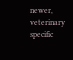newer, veterinary specific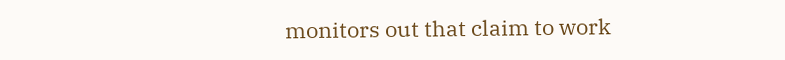monitors out that claim to work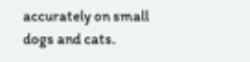accurately on small dogs and cats.